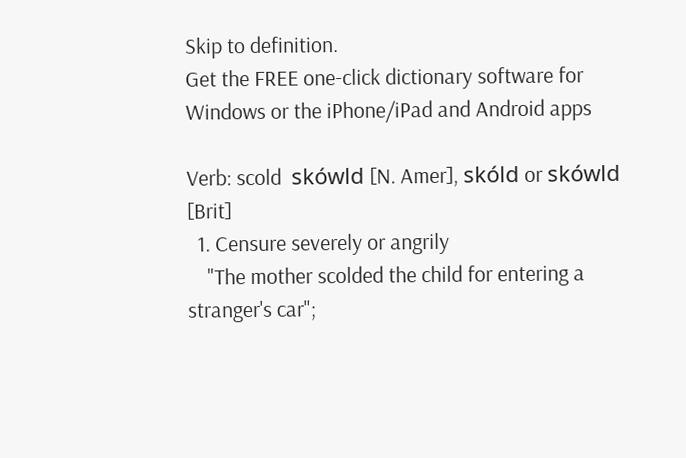Skip to definition.
Get the FREE one-click dictionary software for Windows or the iPhone/iPad and Android apps

Verb: scold  skówld [N. Amer], skóld or skówld [Brit]
  1. Censure severely or angrily
    "The mother scolded the child for entering a stranger's car";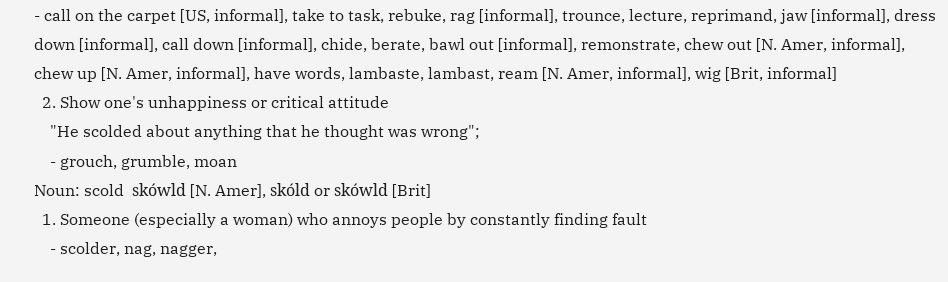- call on the carpet [US, informal], take to task, rebuke, rag [informal], trounce, lecture, reprimand, jaw [informal], dress down [informal], call down [informal], chide, berate, bawl out [informal], remonstrate, chew out [N. Amer, informal], chew up [N. Amer, informal], have words, lambaste, lambast, ream [N. Amer, informal], wig [Brit, informal]
  2. Show one's unhappiness or critical attitude
    "He scolded about anything that he thought was wrong";
    - grouch, grumble, moan
Noun: scold  skówld [N. Amer], skóld or skówld [Brit]
  1. Someone (especially a woman) who annoys people by constantly finding fault
    - scolder, nag, nagger,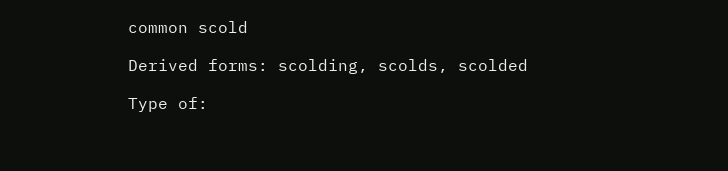common scold

Derived forms: scolding, scolds, scolded

Type of: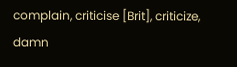complain, criticise [Brit], criticize, damn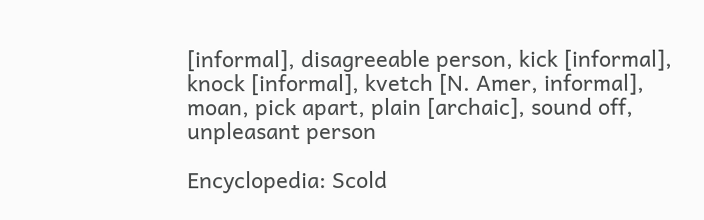[informal], disagreeable person, kick [informal], knock [informal], kvetch [N. Amer, informal], moan, pick apart, plain [archaic], sound off, unpleasant person

Encyclopedia: Scold